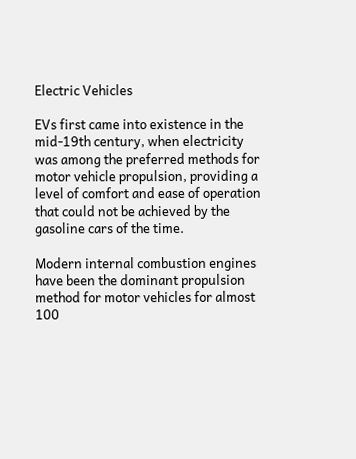Electric Vehicles

EVs first came into existence in the mid-19th century, when electricity was among the preferred methods for motor vehicle propulsion, providing a level of comfort and ease of operation that could not be achieved by the gasoline cars of the time.

Modern internal combustion engines have been the dominant propulsion method for motor vehicles for almost 100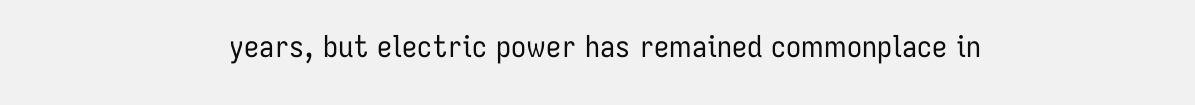years, but electric power has remained commonplace in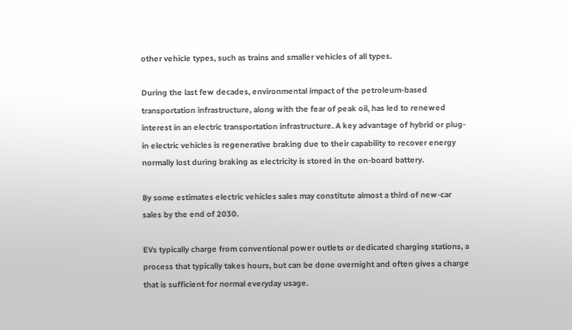other vehicle types, such as trains and smaller vehicles of all types.

During the last few decades, environmental impact of the petroleum-based transportation infrastructure, along with the fear of peak oil, has led to renewed interest in an electric transportation infrastructure. A key advantage of hybrid or plug-in electric vehicles is regenerative braking due to their capability to recover energy normally lost during braking as electricity is stored in the on-board battery.

By some estimates electric vehicles sales may constitute almost a third of new-car sales by the end of 2030.

EVs typically charge from conventional power outlets or dedicated charging stations, a process that typically takes hours, but can be done overnight and often gives a charge that is sufficient for normal everyday usage.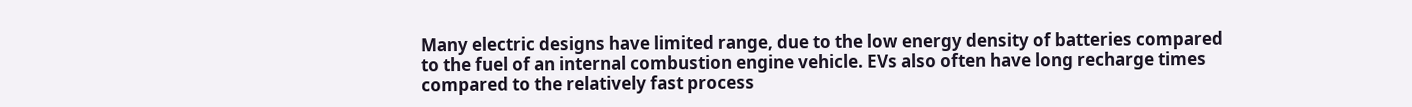Many electric designs have limited range, due to the low energy density of batteries compared to the fuel of an internal combustion engine vehicle. EVs also often have long recharge times compared to the relatively fast process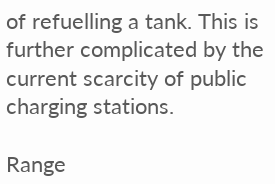of refuelling a tank. This is further complicated by the current scarcity of public charging stations.

Range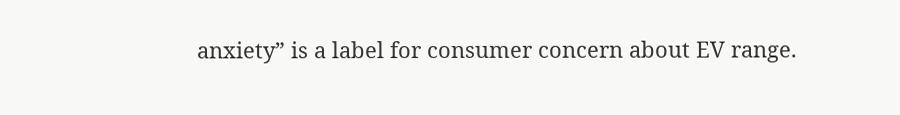anxiety” is a label for consumer concern about EV range.